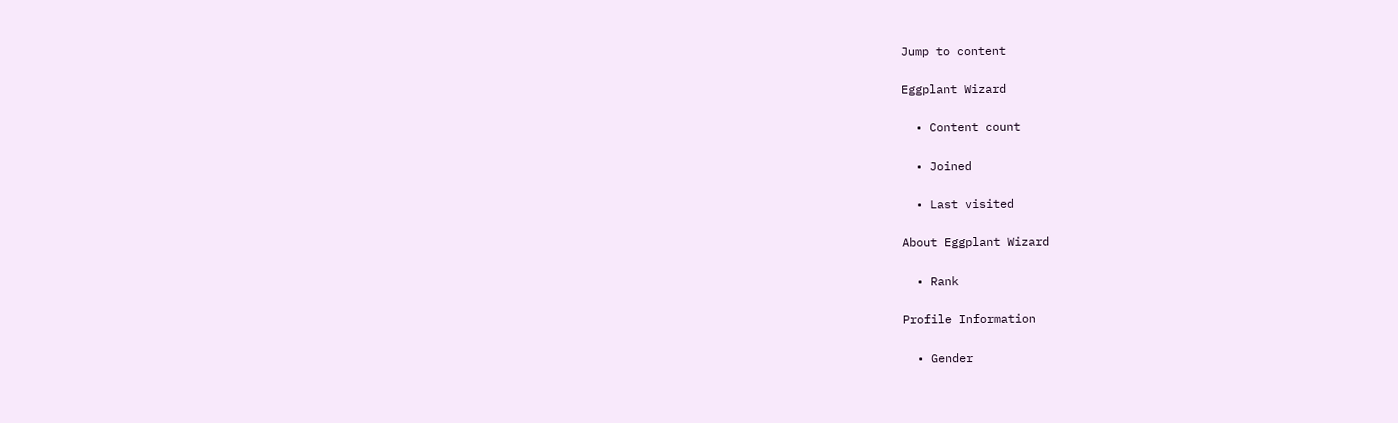Jump to content

Eggplant Wizard

  • Content count

  • Joined

  • Last visited

About Eggplant Wizard

  • Rank

Profile Information

  • Gender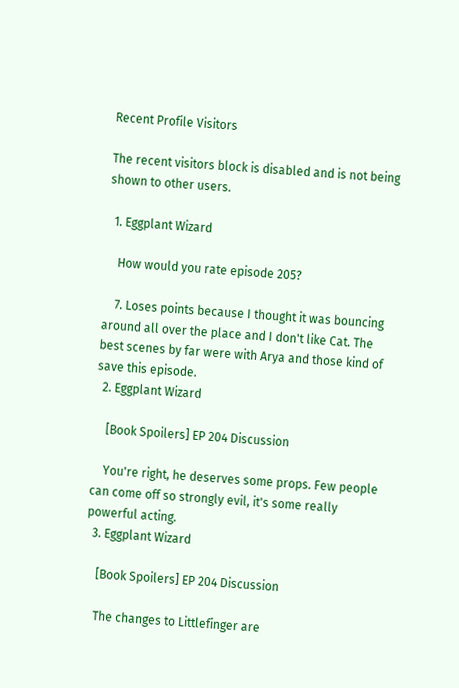Recent Profile Visitors

The recent visitors block is disabled and is not being shown to other users.

  1. Eggplant Wizard

    How would you rate episode 205?

    7. Loses points because I thought it was bouncing around all over the place and I don't like Cat. The best scenes by far were with Arya and those kind of save this episode.
  2. Eggplant Wizard

    [Book Spoilers] EP 204 Discussion

    You're right, he deserves some props. Few people can come off so strongly evil, it's some really powerful acting.
  3. Eggplant Wizard

    [Book Spoilers] EP 204 Discussion

    The changes to Littlefinger are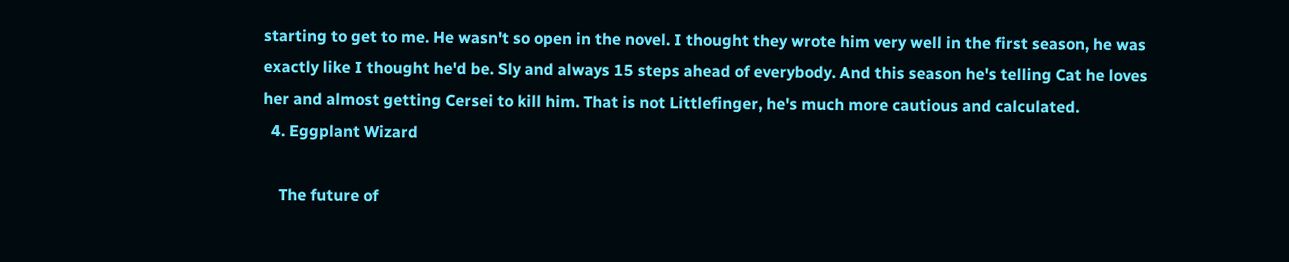starting to get to me. He wasn't so open in the novel. I thought they wrote him very well in the first season, he was exactly like I thought he'd be. Sly and always 15 steps ahead of everybody. And this season he's telling Cat he loves her and almost getting Cersei to kill him. That is not Littlefinger, he's much more cautious and calculated.
  4. Eggplant Wizard

    The future of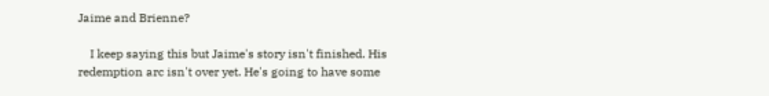Jaime and Brienne?

    I keep saying this but Jaime's story isn't finished. His redemption arc isn't over yet. He's going to have some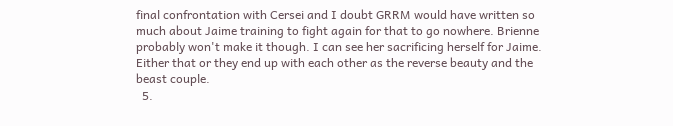final confrontation with Cersei and I doubt GRRM would have written so much about Jaime training to fight again for that to go nowhere. Brienne probably won't make it though. I can see her sacrificing herself for Jaime. Either that or they end up with each other as the reverse beauty and the beast couple.
  5.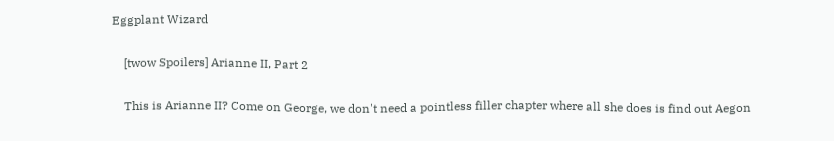Eggplant Wizard

    [twow Spoilers] Arianne II, Part 2

    This is Arianne II? Come on George, we don't need a pointless filler chapter where all she does is find out Aegon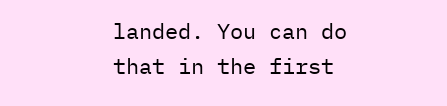landed. You can do that in the first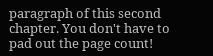paragraph of this second chapter. You don't have to pad out the page count!